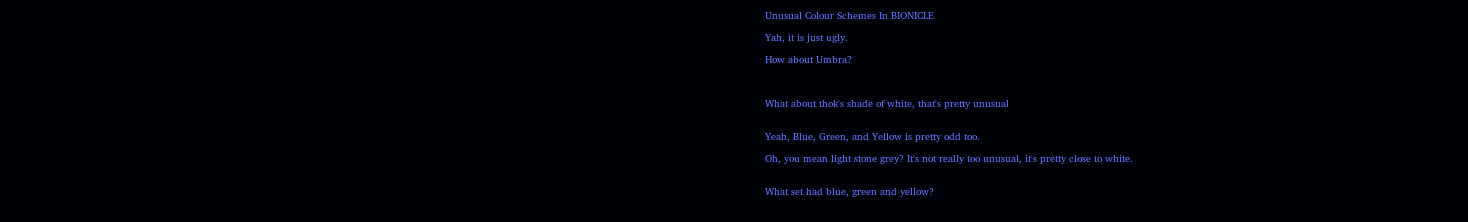Unusual Colour Schemes In BIONICLE

Yah, it is just ugly.

How about Umbra?



What about thok's shade of white, that's pretty unusual


Yeah, Blue, Green, and Yellow is pretty odd too.

Oh, you mean light stone grey? It's not really too unusual, it's pretty close to white.


What set had blue, green and yellow?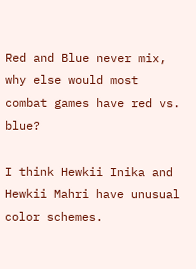Red and Blue never mix, why else would most combat games have red vs. blue?

I think Hewkii Inika and Hewkii Mahri have unusual color schemes.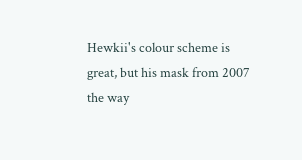Hewkii's colour scheme is great, but his mask from 2007 the way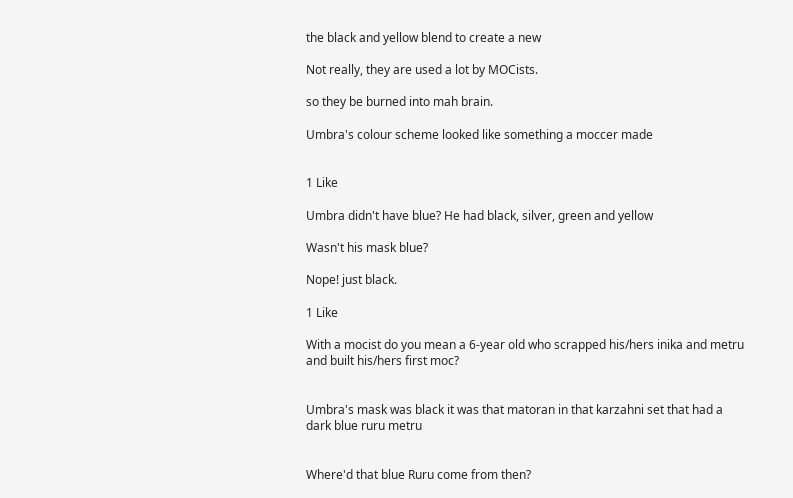the black and yellow blend to create a new

Not really, they are used a lot by MOCists.

so they be burned into mah brain.

Umbra's colour scheme looked like something a moccer made


1 Like

Umbra didn't have blue? He had black, silver, green and yellow

Wasn't his mask blue?

Nope! just black.

1 Like

With a mocist do you mean a 6-year old who scrapped his/hers inika and metru and built his/hers first moc?


Umbra's mask was black it was that matoran in that karzahni set that had a dark blue ruru metru


Where'd that blue Ruru come from then?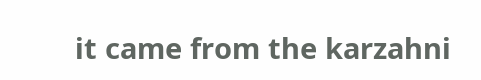it came from the karzahni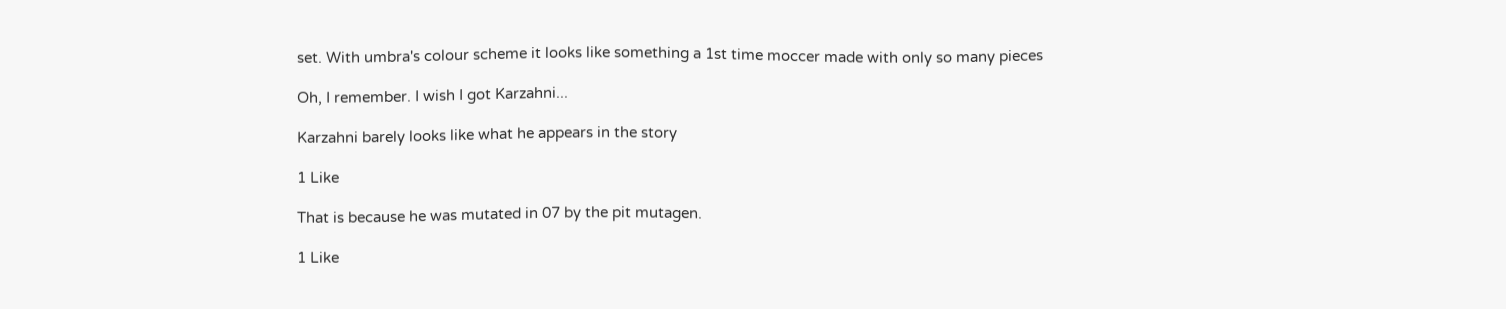set. With umbra's colour scheme it looks like something a 1st time moccer made with only so many pieces

Oh, I remember. I wish I got Karzahni...

Karzahni barely looks like what he appears in the story

1 Like

That is because he was mutated in 07 by the pit mutagen.

1 Like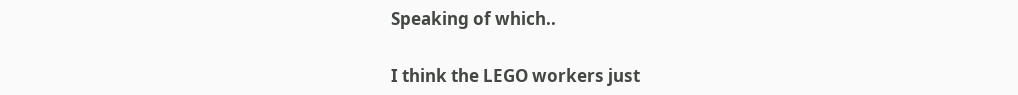Speaking of which..

I think the LEGO workers just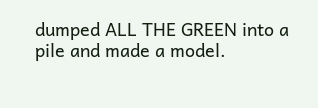dumped ALL THE GREEN into a pile and made a model.